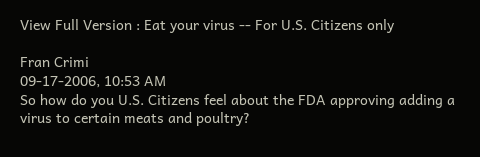View Full Version : Eat your virus -- For U.S. Citizens only

Fran Crimi
09-17-2006, 10:53 AM
So how do you U.S. Citizens feel about the FDA approving adding a virus to certain meats and poultry?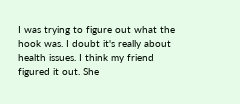I was trying to figure out what the hook was. I doubt it's really about health issues. I think my friend figured it out. She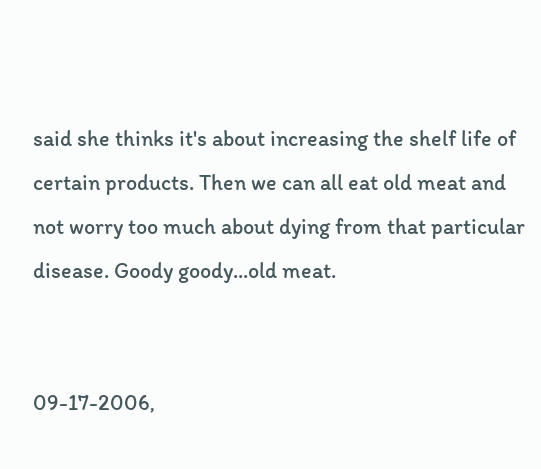said she thinks it's about increasing the shelf life of certain products. Then we can all eat old meat and not worry too much about dying from that particular disease. Goody goody...old meat.


09-17-2006,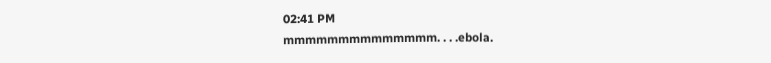02:41 PM
mmmmmmmmmmmmmm. . . .ebola.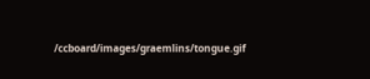/ccboard/images/graemlins/tongue.gif